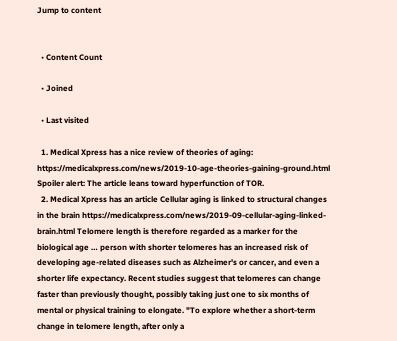Jump to content


  • Content Count

  • Joined

  • Last visited

  1. Medical Xpress has a nice review of theories of aging: https://medicalxpress.com/news/2019-10-age-theories-gaining-ground.html Spoiler alert: The article leans toward hyperfunction of TOR.
  2. Medical Xpress has an article Cellular aging is linked to structural changes in the brain https://medicalxpress.com/news/2019-09-cellular-aging-linked-brain.html Telomere length is therefore regarded as a marker for the biological age … person with shorter telomeres has an increased risk of developing age-related diseases such as Alzheimer's or cancer, and even a shorter life expectancy. Recent studies suggest that telomeres can change faster than previously thought, possibly taking just one to six months of mental or physical training to elongate. "To explore whether a short-term change in telomere length, after only a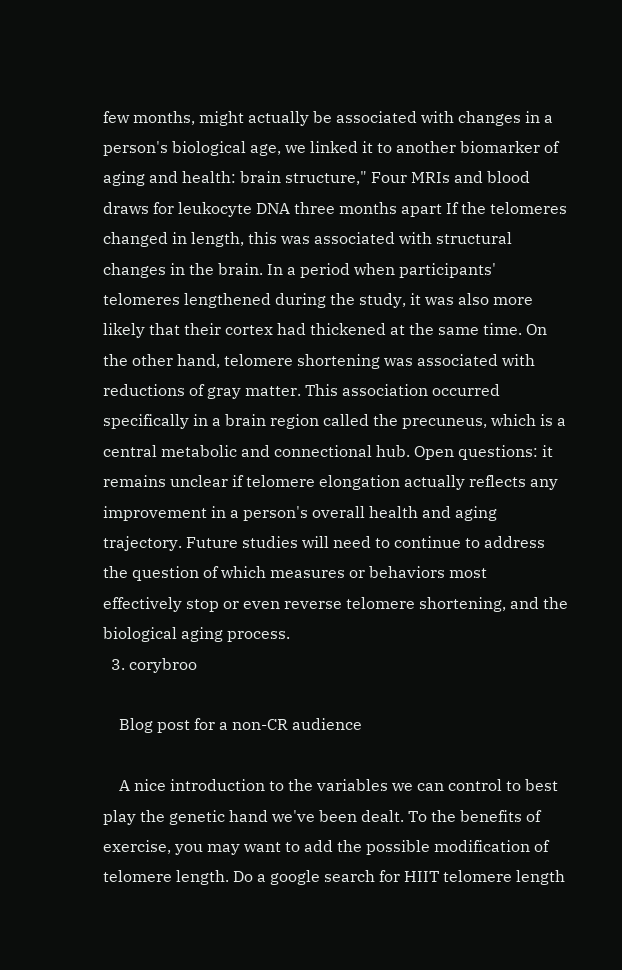few months, might actually be associated with changes in a person's biological age, we linked it to another biomarker of aging and health: brain structure," Four MRIs and blood draws for leukocyte DNA three months apart If the telomeres changed in length, this was associated with structural changes in the brain. In a period when participants' telomeres lengthened during the study, it was also more likely that their cortex had thickened at the same time. On the other hand, telomere shortening was associated with reductions of gray matter. This association occurred specifically in a brain region called the precuneus, which is a central metabolic and connectional hub. Open questions: it remains unclear if telomere elongation actually reflects any improvement in a person's overall health and aging trajectory. Future studies will need to continue to address the question of which measures or behaviors most effectively stop or even reverse telomere shortening, and the biological aging process.
  3. corybroo

    Blog post for a non-CR audience

    A nice introduction to the variables we can control to best play the genetic hand we've been dealt. To the benefits of exercise, you may want to add the possible modification of telomere length. Do a google search for HIIT telomere length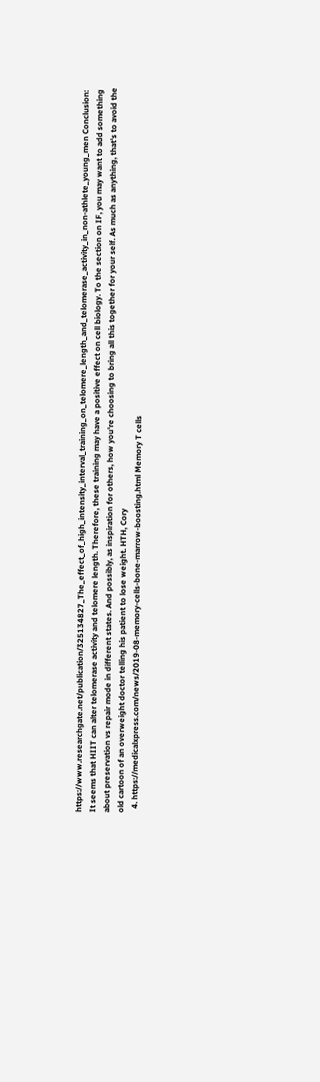https://www.researchgate.net/publication/325134827_The_effect_of_high_intensity_interval_training_on_telomere_length_and_telomerase_activity_in_non-athlete_young_men Conclusion: It seems that HIIT can alter telomerase activity and telomere length. Therefore, these training may have a positive effect on cell biology. To the section on IF, you may want to add something about preservation vs repair mode in different states. And possibly, as inspiration for others, how you're choosing to bring all this together for your self. As much as anything, that's to avoid the old cartoon of an overweight doctor telling his patient to lose weight. HTH, Cory
  4. https://medicalxpress.com/news/2019-08-memory-cells-bone-marrow-boosting.html Memory T cells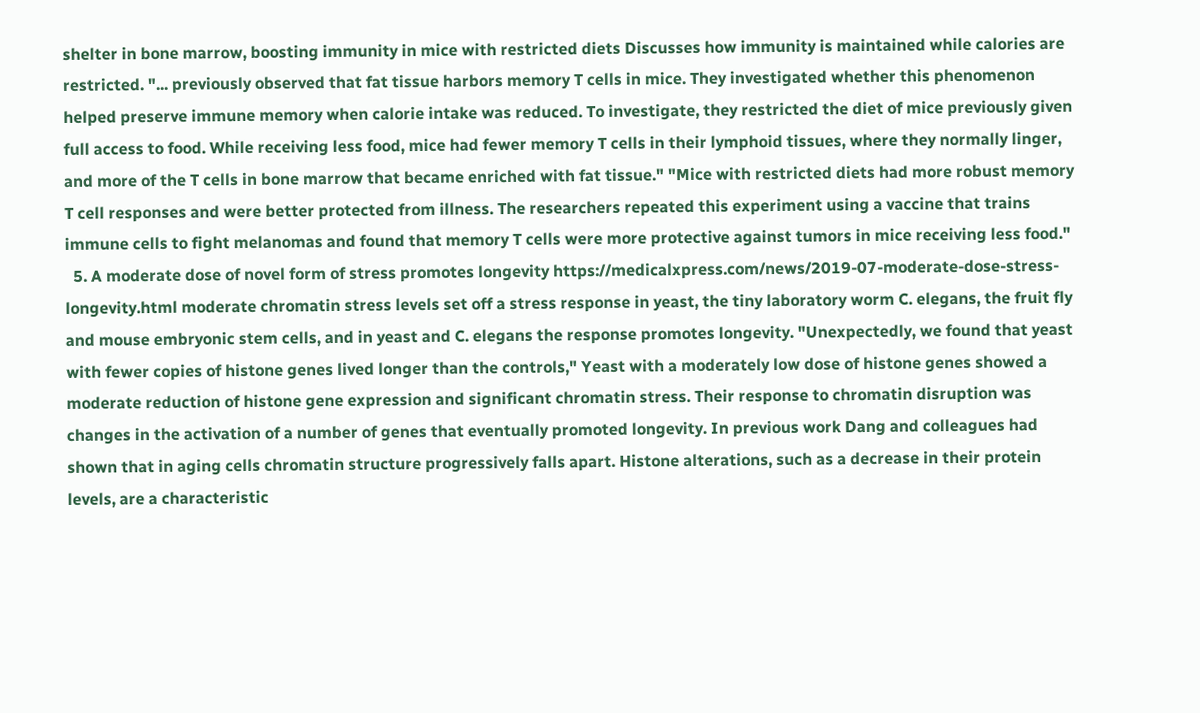shelter in bone marrow, boosting immunity in mice with restricted diets Discusses how immunity is maintained while calories are restricted. "... previously observed that fat tissue harbors memory T cells in mice. They investigated whether this phenomenon helped preserve immune memory when calorie intake was reduced. To investigate, they restricted the diet of mice previously given full access to food. While receiving less food, mice had fewer memory T cells in their lymphoid tissues, where they normally linger, and more of the T cells in bone marrow that became enriched with fat tissue." "Mice with restricted diets had more robust memory T cell responses and were better protected from illness. The researchers repeated this experiment using a vaccine that trains immune cells to fight melanomas and found that memory T cells were more protective against tumors in mice receiving less food."
  5. A moderate dose of novel form of stress promotes longevity https://medicalxpress.com/news/2019-07-moderate-dose-stress-longevity.html moderate chromatin stress levels set off a stress response in yeast, the tiny laboratory worm C. elegans, the fruit fly and mouse embryonic stem cells, and in yeast and C. elegans the response promotes longevity. "Unexpectedly, we found that yeast with fewer copies of histone genes lived longer than the controls," Yeast with a moderately low dose of histone genes showed a moderate reduction of histone gene expression and significant chromatin stress. Their response to chromatin disruption was changes in the activation of a number of genes that eventually promoted longevity. In previous work Dang and colleagues had shown that in aging cells chromatin structure progressively falls apart. Histone alterations, such as a decrease in their protein levels, are a characteristic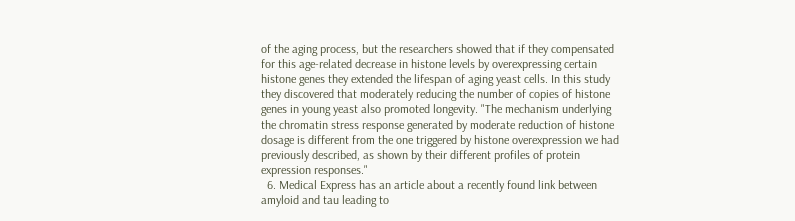of the aging process, but the researchers showed that if they compensated for this age-related decrease in histone levels by overexpressing certain histone genes they extended the lifespan of aging yeast cells. In this study they discovered that moderately reducing the number of copies of histone genes in young yeast also promoted longevity. "The mechanism underlying the chromatin stress response generated by moderate reduction of histone dosage is different from the one triggered by histone overexpression we had previously described, as shown by their different profiles of protein expression responses."
  6. Medical Express has an article about a recently found link between amyloid and tau leading to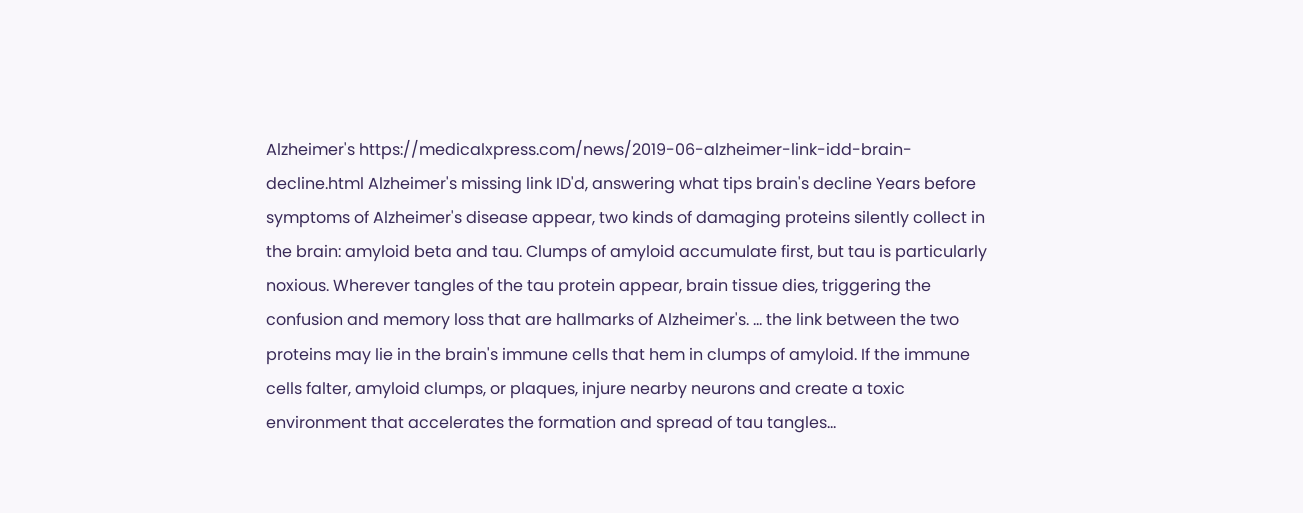Alzheimer's https://medicalxpress.com/news/2019-06-alzheimer-link-idd-brain-decline.html Alzheimer's missing link ID'd, answering what tips brain's decline Years before symptoms of Alzheimer's disease appear, two kinds of damaging proteins silently collect in the brain: amyloid beta and tau. Clumps of amyloid accumulate first, but tau is particularly noxious. Wherever tangles of the tau protein appear, brain tissue dies, triggering the confusion and memory loss that are hallmarks of Alzheimer's. … the link between the two proteins may lie in the brain's immune cells that hem in clumps of amyloid. If the immune cells falter, amyloid clumps, or plaques, injure nearby neurons and create a toxic environment that accelerates the formation and spread of tau tangles…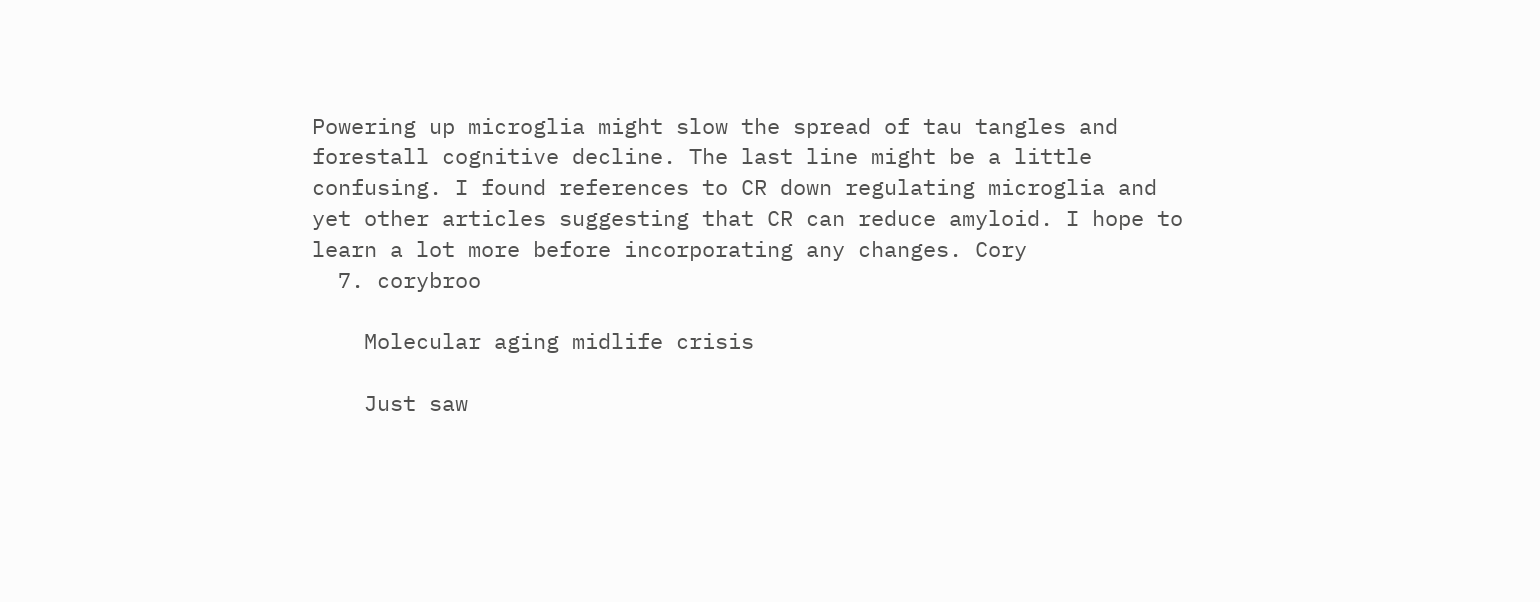Powering up microglia might slow the spread of tau tangles and forestall cognitive decline. The last line might be a little confusing. I found references to CR down regulating microglia and yet other articles suggesting that CR can reduce amyloid. I hope to learn a lot more before incorporating any changes. Cory
  7. corybroo

    Molecular aging midlife crisis

    Just saw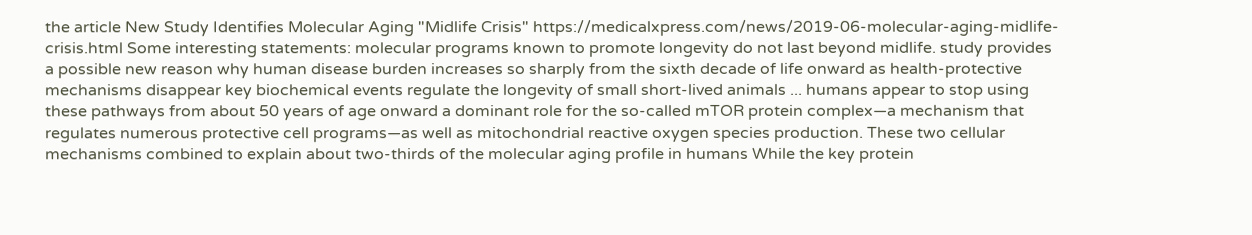the article New Study Identifies Molecular Aging "Midlife Crisis" https://medicalxpress.com/news/2019-06-molecular-aging-midlife-crisis.html Some interesting statements: molecular programs known to promote longevity do not last beyond midlife. study provides a possible new reason why human disease burden increases so sharply from the sixth decade of life onward as health-protective mechanisms disappear key biochemical events regulate the longevity of small short-lived animals ... humans appear to stop using these pathways from about 50 years of age onward a dominant role for the so-called mTOR protein complex—a mechanism that regulates numerous protective cell programs—as well as mitochondrial reactive oxygen species production. These two cellular mechanisms combined to explain about two-thirds of the molecular aging profile in humans While the key protein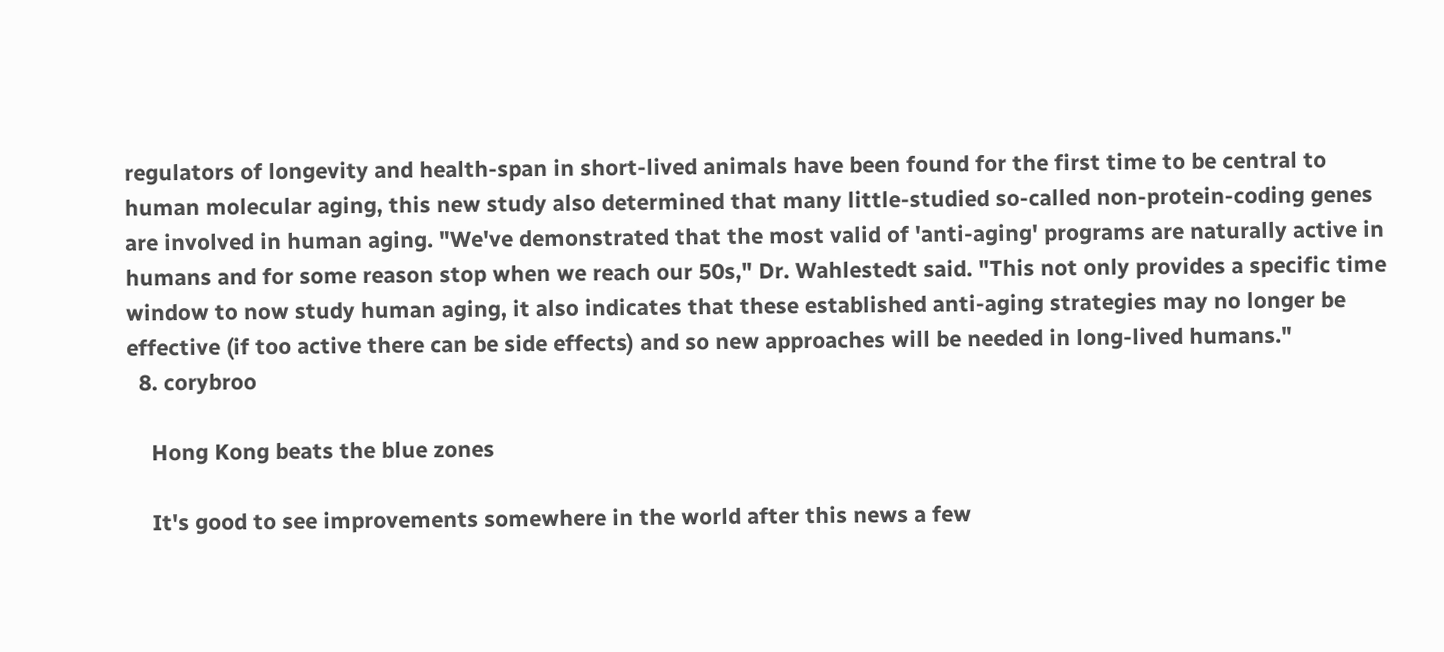regulators of longevity and health-span in short-lived animals have been found for the first time to be central to human molecular aging, this new study also determined that many little-studied so-called non-protein-coding genes are involved in human aging. "We've demonstrated that the most valid of 'anti-aging' programs are naturally active in humans and for some reason stop when we reach our 50s," Dr. Wahlestedt said. "This not only provides a specific time window to now study human aging, it also indicates that these established anti-aging strategies may no longer be effective (if too active there can be side effects) and so new approaches will be needed in long-lived humans."
  8. corybroo

    Hong Kong beats the blue zones

    It's good to see improvements somewhere in the world after this news a few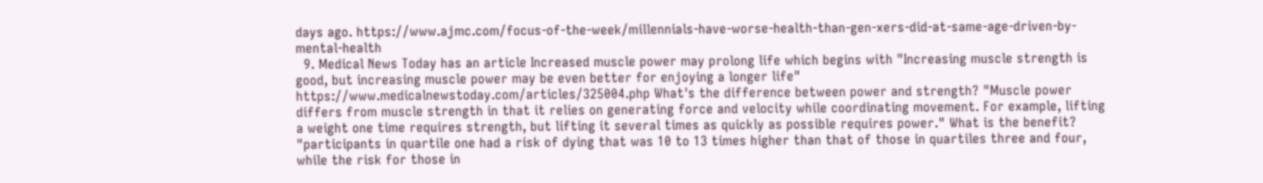days ago. https://www.ajmc.com/focus-of-the-week/millennials-have-worse-health-than-gen-xers-did-at-same-age-driven-by-mental-health
  9. Medical News Today has an article Increased muscle power may prolong life which begins with "Increasing muscle strength is good, but increasing muscle power may be even better for enjoying a longer life" https://www.medicalnewstoday.com/articles/325004.php What's the difference between power and strength? "Muscle power differs from muscle strength in that it relies on generating force and velocity while coordinating movement. For example, lifting a weight one time requires strength, but lifting it several times as quickly as possible requires power." What is the benefit? "participants in quartile one had a risk of dying that was 10 to 13 times higher than that of those in quartiles three and four, while the risk for those in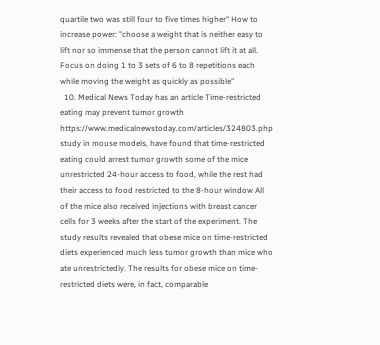quartile two was still four to five times higher" How to increase power: "choose a weight that is neither easy to lift nor so immense that the person cannot lift it at all. Focus on doing 1 to 3 sets of 6 to 8 repetitions each while moving the weight as quickly as possible"
  10. Medical News Today has an article Time-restricted eating may prevent tumor growth https://www.medicalnewstoday.com/articles/324803.php study in mouse models, have found that time-restricted eating could arrest tumor growth some of the mice unrestricted 24-hour access to food, while the rest had their access to food restricted to the 8-hour window All of the mice also received injections with breast cancer cells for 3 weeks after the start of the experiment. The study results revealed that obese mice on time-restricted diets experienced much less tumor growth than mice who ate unrestrictedly. The results for obese mice on time-restricted diets were, in fact, comparable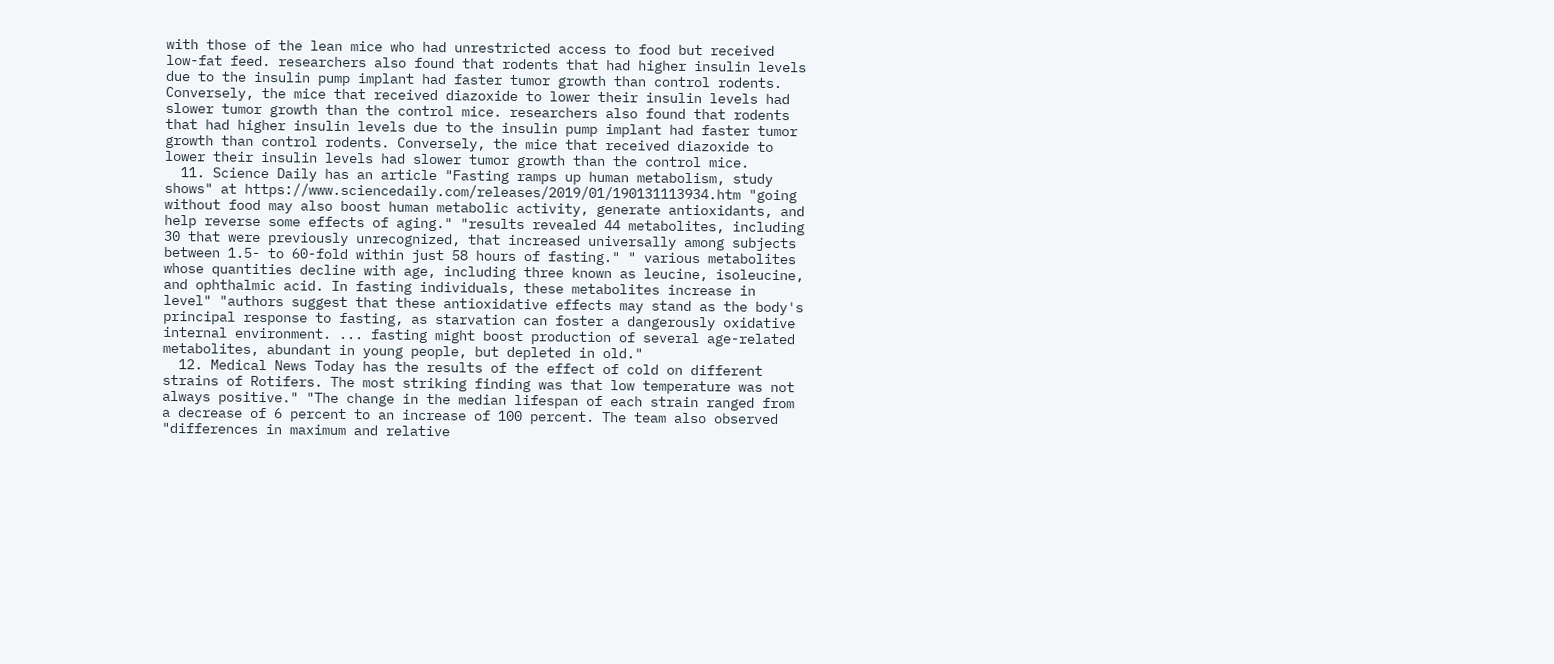with those of the lean mice who had unrestricted access to food but received low-fat feed. researchers also found that rodents that had higher insulin levels due to the insulin pump implant had faster tumor growth than control rodents. Conversely, the mice that received diazoxide to lower their insulin levels had slower tumor growth than the control mice. researchers also found that rodents that had higher insulin levels due to the insulin pump implant had faster tumor growth than control rodents. Conversely, the mice that received diazoxide to lower their insulin levels had slower tumor growth than the control mice.
  11. Science Daily has an article "Fasting ramps up human metabolism, study shows" at https://www.sciencedaily.com/releases/2019/01/190131113934.htm "going without food may also boost human metabolic activity, generate antioxidants, and help reverse some effects of aging." "results revealed 44 metabolites, including 30 that were previously unrecognized, that increased universally among subjects between 1.5- to 60-fold within just 58 hours of fasting." " various metabolites whose quantities decline with age, including three known as leucine, isoleucine, and ophthalmic acid. In fasting individuals, these metabolites increase in level" "authors suggest that these antioxidative effects may stand as the body's principal response to fasting, as starvation can foster a dangerously oxidative internal environment. ... fasting might boost production of several age-related metabolites, abundant in young people, but depleted in old."
  12. Medical News Today has the results of the effect of cold on different strains of Rotifers. The most striking finding was that low temperature was not always positive." "The change in the median lifespan of each strain ranged from a decrease of 6 percent to an increase of 100 percent. The team also observed "differences in maximum and relative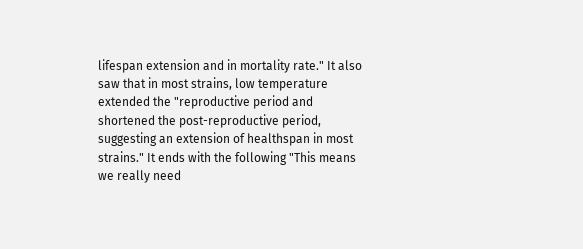lifespan extension and in mortality rate." It also saw that in most strains, low temperature extended the "reproductive period and shortened the post-reproductive period, suggesting an extension of healthspan in most strains." It ends with the following "This means we really need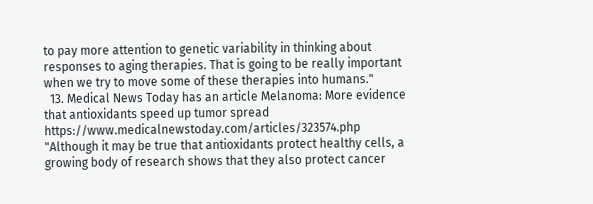to pay more attention to genetic variability in thinking about responses to aging therapies. That is going to be really important when we try to move some of these therapies into humans."
  13. Medical News Today has an article Melanoma: More evidence that antioxidants speed up tumor spread https://www.medicalnewstoday.com/articles/323574.php "Although it may be true that antioxidants protect healthy cells, a growing body of research shows that they also protect cancer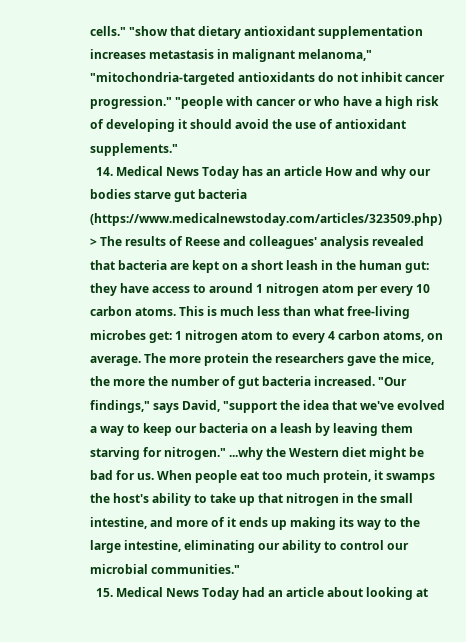cells." "show that dietary antioxidant supplementation increases metastasis in malignant melanoma," "mitochondria-targeted antioxidants do not inhibit cancer progression." "people with cancer or who have a high risk of developing it should avoid the use of antioxidant supplements."
  14. Medical News Today has an article How and why our bodies starve gut bacteria (https://www.medicalnewstoday.com/articles/323509.php) > The results of Reese and colleagues' analysis revealed that bacteria are kept on a short leash in the human gut: they have access to around 1 nitrogen atom per every 10 carbon atoms. This is much less than what free-living microbes get: 1 nitrogen atom to every 4 carbon atoms, on average. The more protein the researchers gave the mice, the more the number of gut bacteria increased. "Our findings," says David, "support the idea that we've evolved a way to keep our bacteria on a leash by leaving them starving for nitrogen." ...why the Western diet might be bad for us. When people eat too much protein, it swamps the host's ability to take up that nitrogen in the small intestine, and more of it ends up making its way to the large intestine, eliminating our ability to control our microbial communities."
  15. Medical News Today had an article about looking at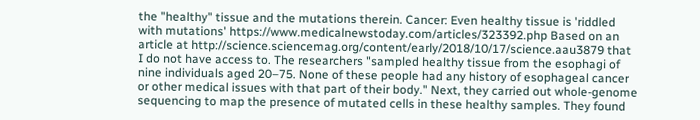the "healthy" tissue and the mutations therein. Cancer: Even healthy tissue is 'riddled with mutations' https://www.medicalnewstoday.com/articles/323392.php Based on an article at http://science.sciencemag.org/content/early/2018/10/17/science.aau3879 that I do not have access to. The researchers "sampled healthy tissue from the esophagi of nine individuals aged 20–75. None of these people had any history of esophageal cancer or other medical issues with that part of their body." Next, they carried out whole-genome sequencing to map the presence of mutated cells in these healthy samples. They found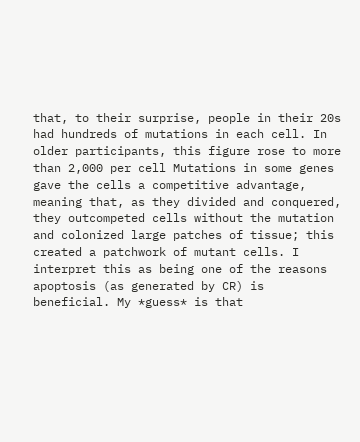that, to their surprise, people in their 20s had hundreds of mutations in each cell. In older participants, this figure rose to more than 2,000 per cell Mutations in some genes gave the cells a competitive advantage, meaning that, as they divided and conquered, they outcompeted cells without the mutation and colonized large patches of tissue; this created a patchwork of mutant cells. I interpret this as being one of the reasons apoptosis (as generated by CR) is beneficial. My *guess* is that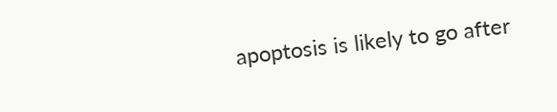apoptosis is likely to go after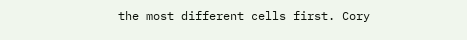the most different cells first. Cory